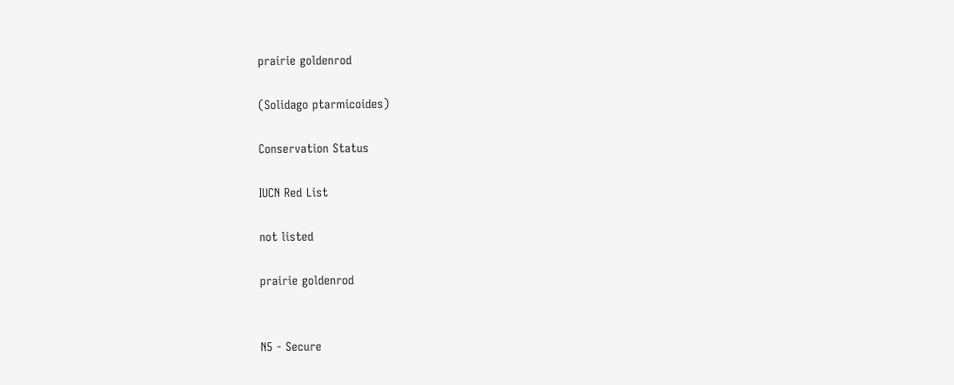prairie goldenrod

(Solidago ptarmicoides)

Conservation Status

IUCN Red List

not listed

prairie goldenrod


N5 - Secure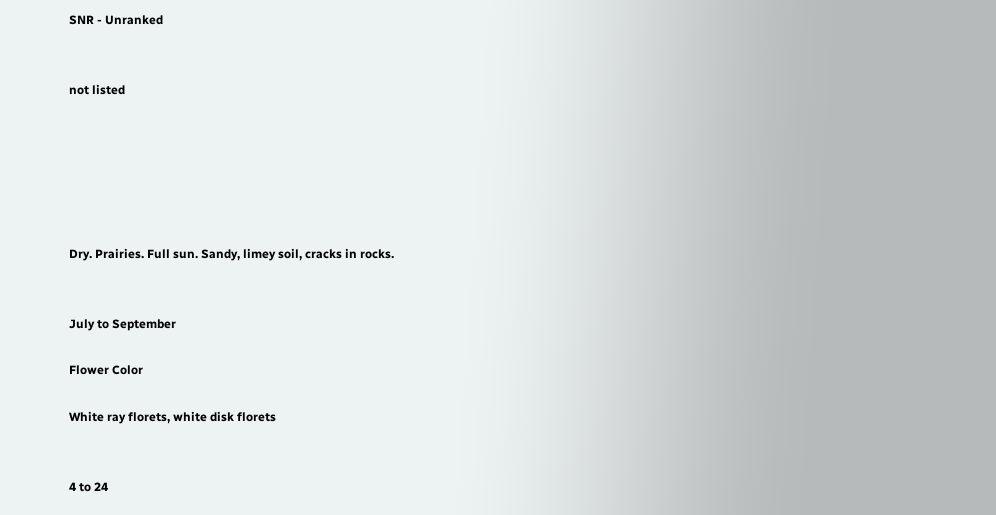SNR - Unranked


not listed






Dry. Prairies. Full sun. Sandy, limey soil, cracks in rocks.


July to September

Flower Color

White ray florets, white disk florets


4 to 24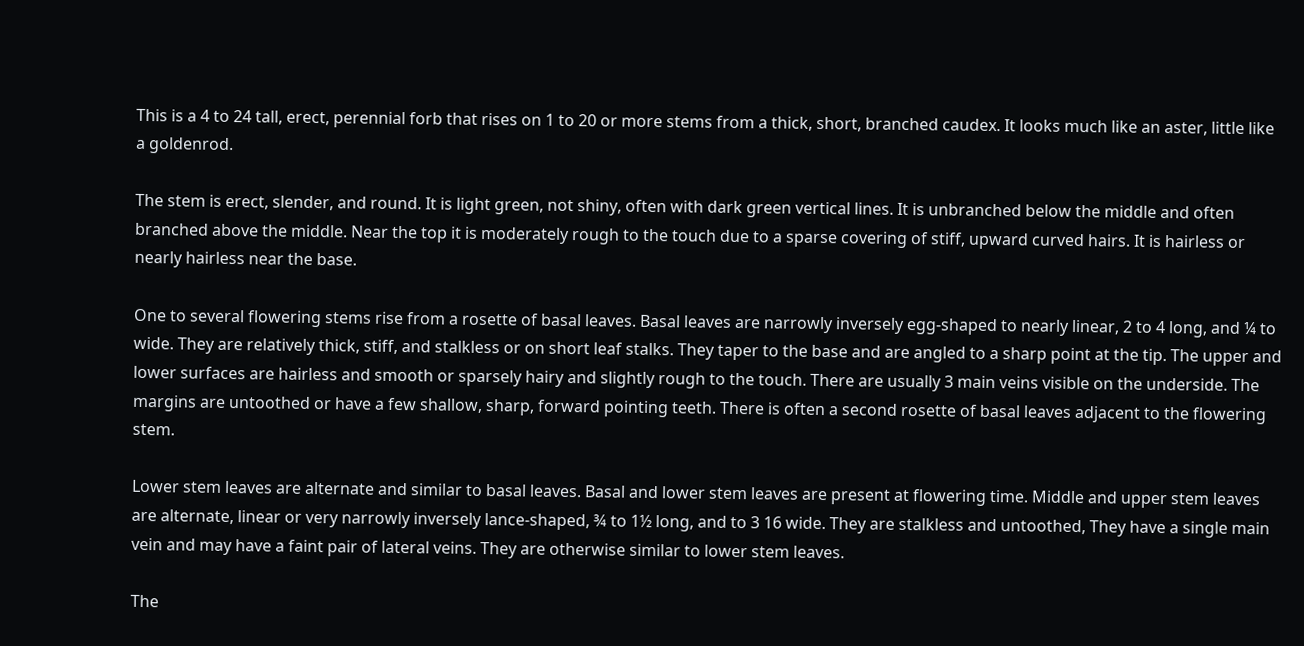This is a 4 to 24 tall, erect, perennial forb that rises on 1 to 20 or more stems from a thick, short, branched caudex. It looks much like an aster, little like a goldenrod.

The stem is erect, slender, and round. It is light green, not shiny, often with dark green vertical lines. It is unbranched below the middle and often branched above the middle. Near the top it is moderately rough to the touch due to a sparse covering of stiff, upward curved hairs. It is hairless or nearly hairless near the base.

One to several flowering stems rise from a rosette of basal leaves. Basal leaves are narrowly inversely egg-shaped to nearly linear, 2 to 4 long, and ¼ to wide. They are relatively thick, stiff, and stalkless or on short leaf stalks. They taper to the base and are angled to a sharp point at the tip. The upper and lower surfaces are hairless and smooth or sparsely hairy and slightly rough to the touch. There are usually 3 main veins visible on the underside. The margins are untoothed or have a few shallow, sharp, forward pointing teeth. There is often a second rosette of basal leaves adjacent to the flowering stem.

Lower stem leaves are alternate and similar to basal leaves. Basal and lower stem leaves are present at flowering time. Middle and upper stem leaves are alternate, linear or very narrowly inversely lance-shaped, ¾ to 1½ long, and to 3 16 wide. They are stalkless and untoothed, They have a single main vein and may have a faint pair of lateral veins. They are otherwise similar to lower stem leaves.

The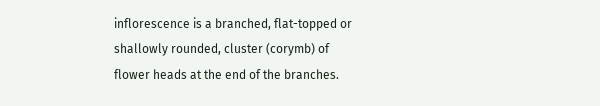inflorescence is a branched, flat-topped or shallowly rounded, cluster (corymb) of flower heads at the end of the branches.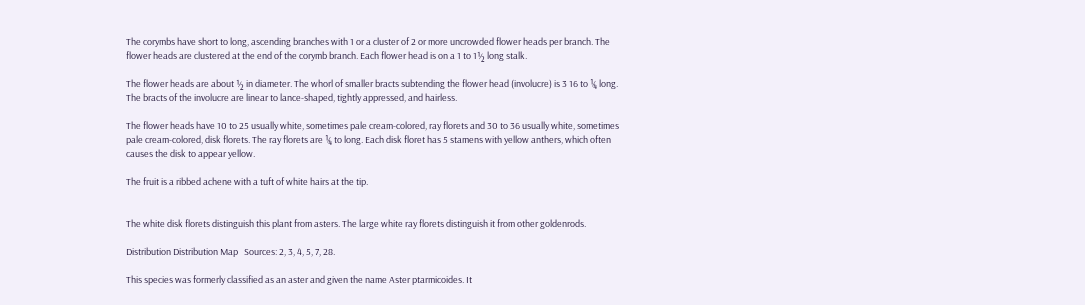The corymbs have short to long, ascending branches with 1 or a cluster of 2 or more uncrowded flower heads per branch. The flower heads are clustered at the end of the corymb branch. Each flower head is on a 1 to 1½ long stalk.

The flower heads are about ½ in diameter. The whorl of smaller bracts subtending the flower head (involucre) is 3 16 to ¼ long. The bracts of the involucre are linear to lance-shaped, tightly appressed, and hairless.

The flower heads have 10 to 25 usually white, sometimes pale cream-colored, ray florets and 30 to 36 usually white, sometimes pale cream-colored, disk florets. The ray florets are ¼ to long. Each disk floret has 5 stamens with yellow anthers, which often causes the disk to appear yellow.

The fruit is a ribbed achene with a tuft of white hairs at the tip.


The white disk florets distinguish this plant from asters. The large white ray florets distinguish it from other goldenrods.

Distribution Distribution Map   Sources: 2, 3, 4, 5, 7, 28.

This species was formerly classified as an aster and given the name Aster ptarmicoides. It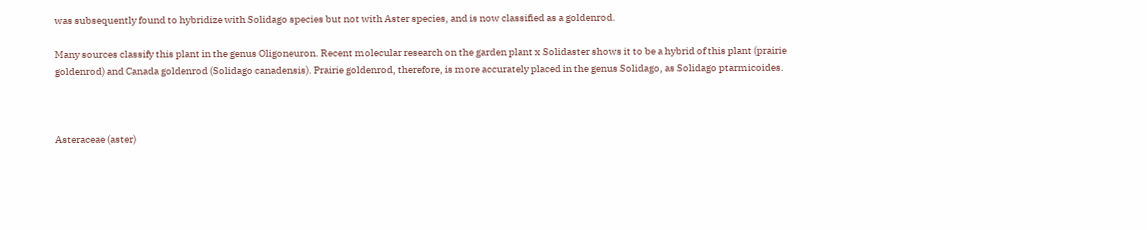was subsequently found to hybridize with Solidago species but not with Aster species, and is now classified as a goldenrod.

Many sources classify this plant in the genus Oligoneuron. Recent molecular research on the garden plant x Solidaster shows it to be a hybrid of this plant (prairie goldenrod) and Canada goldenrod (Solidago canadensis). Prairie goldenrod, therefore, is more accurately placed in the genus Solidago, as Solidago ptarmicoides.



Asteraceae (aster)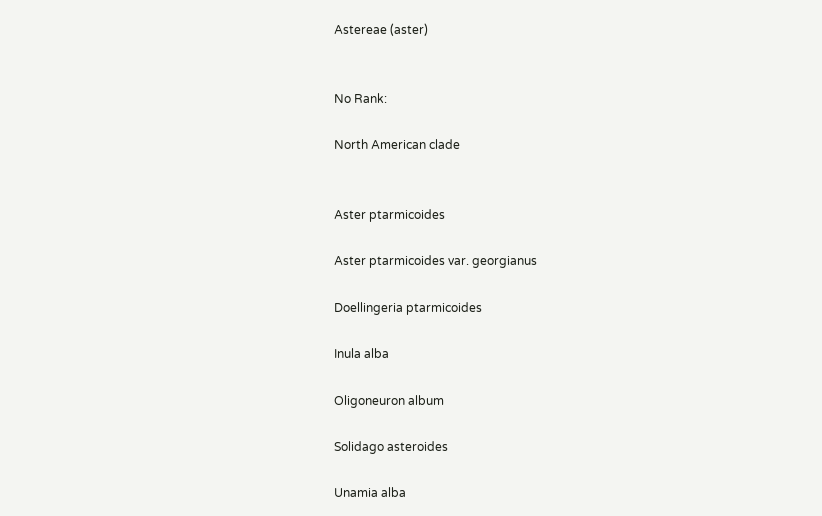Astereae (aster)


No Rank:

North American clade


Aster ptarmicoides

Aster ptarmicoides var. georgianus

Doellingeria ptarmicoides

Inula alba

Oligoneuron album

Solidago asteroides

Unamia alba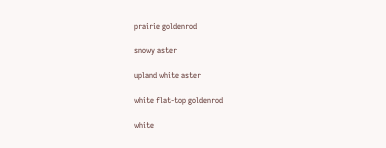prairie goldenrod

snowy aster

upland white aster

white flat-top goldenrod

white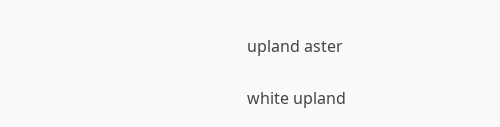upland aster

white upland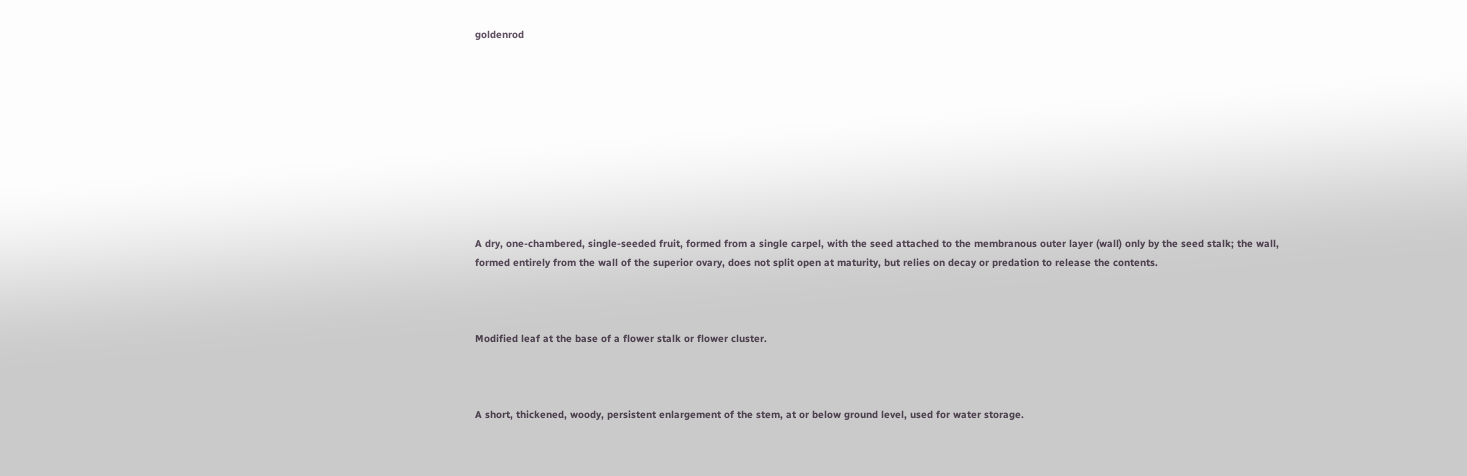goldenrod










A dry, one-chambered, single-seeded fruit, formed from a single carpel, with the seed attached to the membranous outer layer (wall) only by the seed stalk; the wall, formed entirely from the wall of the superior ovary, does not split open at maturity, but relies on decay or predation to release the contents.



Modified leaf at the base of a flower stalk or flower cluster.



A short, thickened, woody, persistent enlargement of the stem, at or below ground level, used for water storage.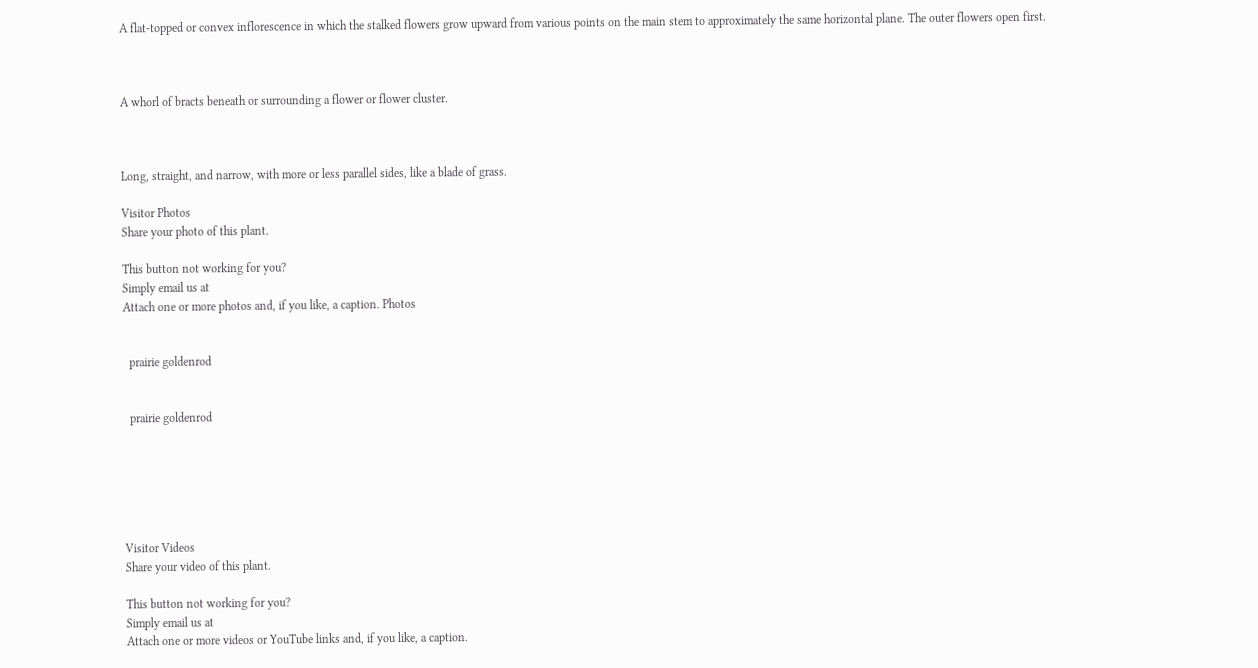A flat-topped or convex inflorescence in which the stalked flowers grow upward from various points on the main stem to approximately the same horizontal plane. The outer flowers open first.



A whorl of bracts beneath or surrounding a flower or flower cluster.



Long, straight, and narrow, with more or less parallel sides, like a blade of grass.

Visitor Photos
Share your photo of this plant.

This button not working for you?
Simply email us at
Attach one or more photos and, if you like, a caption. Photos


  prairie goldenrod


  prairie goldenrod






Visitor Videos
Share your video of this plant.

This button not working for you?
Simply email us at
Attach one or more videos or YouTube links and, if you like, a caption.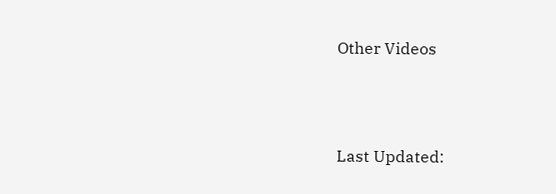Other Videos



Last Updated: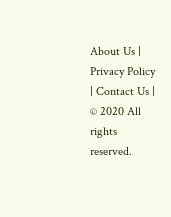About Us | Privacy Policy | Contact Us | © 2020 All rights reserved.